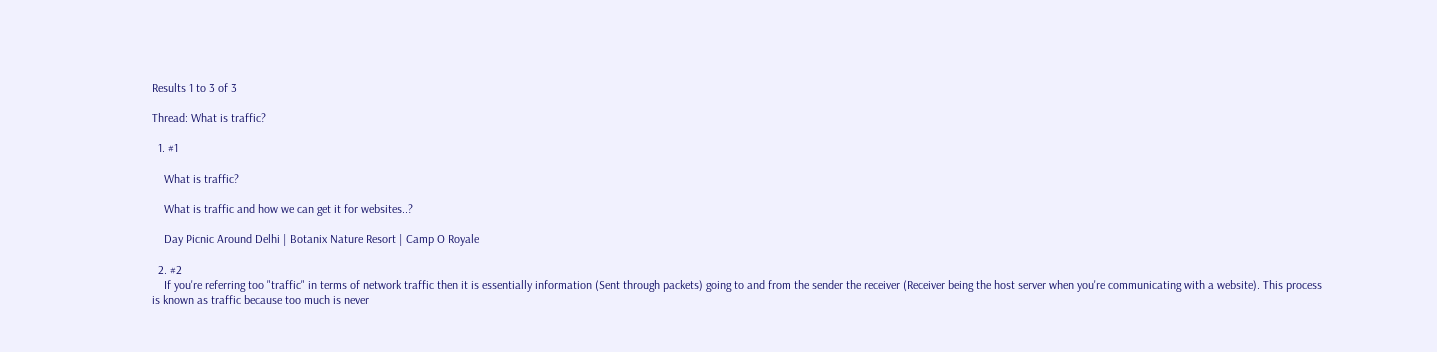Results 1 to 3 of 3

Thread: What is traffic?

  1. #1

    What is traffic?

    What is traffic and how we can get it for websites..?

    Day Picnic Around Delhi | Botanix Nature Resort | Camp O Royale

  2. #2
    If you're referring too "traffic" in terms of network traffic then it is essentially information (Sent through packets) going to and from the sender the receiver (Receiver being the host server when you're communicating with a website). This process is known as traffic because too much is never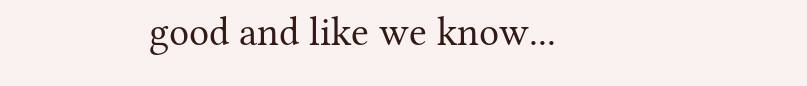good and like we know...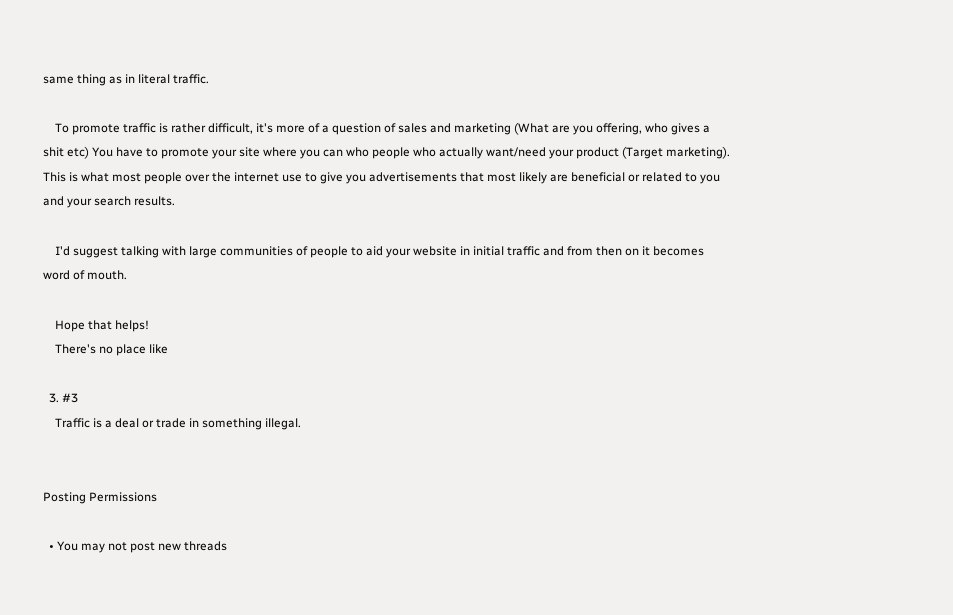same thing as in literal traffic.

    To promote traffic is rather difficult, it's more of a question of sales and marketing (What are you offering, who gives a shit etc) You have to promote your site where you can who people who actually want/need your product (Target marketing). This is what most people over the internet use to give you advertisements that most likely are beneficial or related to you and your search results.

    I'd suggest talking with large communities of people to aid your website in initial traffic and from then on it becomes word of mouth.

    Hope that helps!
    There's no place like

  3. #3
    Traffic is a deal or trade in something illegal.


Posting Permissions

  • You may not post new threads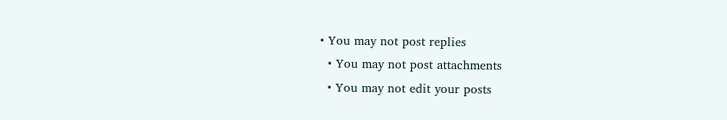• You may not post replies
  • You may not post attachments
  • You may not edit your posts